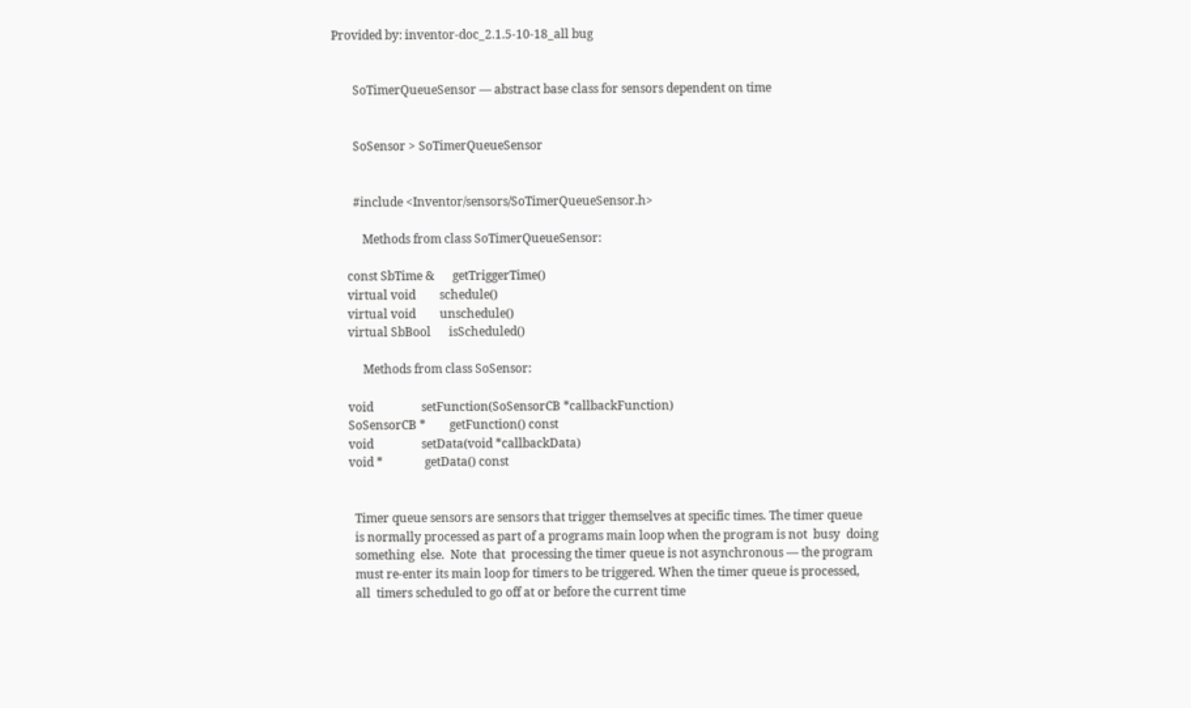Provided by: inventor-doc_2.1.5-10-18_all bug


       SoTimerQueueSensor — abstract base class for sensors dependent on time


       SoSensor > SoTimerQueueSensor


       #include <Inventor/sensors/SoTimerQueueSensor.h>

          Methods from class SoTimerQueueSensor:

     const SbTime &      getTriggerTime()
     virtual void        schedule()
     virtual void        unschedule()
     virtual SbBool      isScheduled()

          Methods from class SoSensor:

     void                setFunction(SoSensorCB *callbackFunction)
     SoSensorCB *        getFunction() const
     void                setData(void *callbackData)
     void *              getData() const


       Timer queue sensors are sensors that trigger themselves at specific times. The timer queue
       is normally processed as part of a programs main loop when the program is not  busy  doing
       something  else.  Note  that  processing the timer queue is not asynchronous — the program
       must re-enter its main loop for timers to be triggered. When the timer queue is processed,
       all  timers scheduled to go off at or before the current time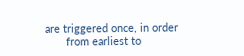are triggered once, in order
       from earliest to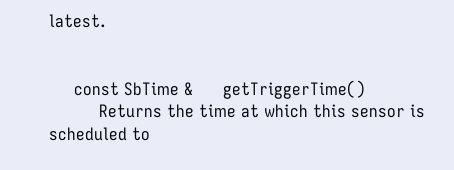latest.


     const SbTime &      getTriggerTime()
          Returns the time at which this sensor is scheduled to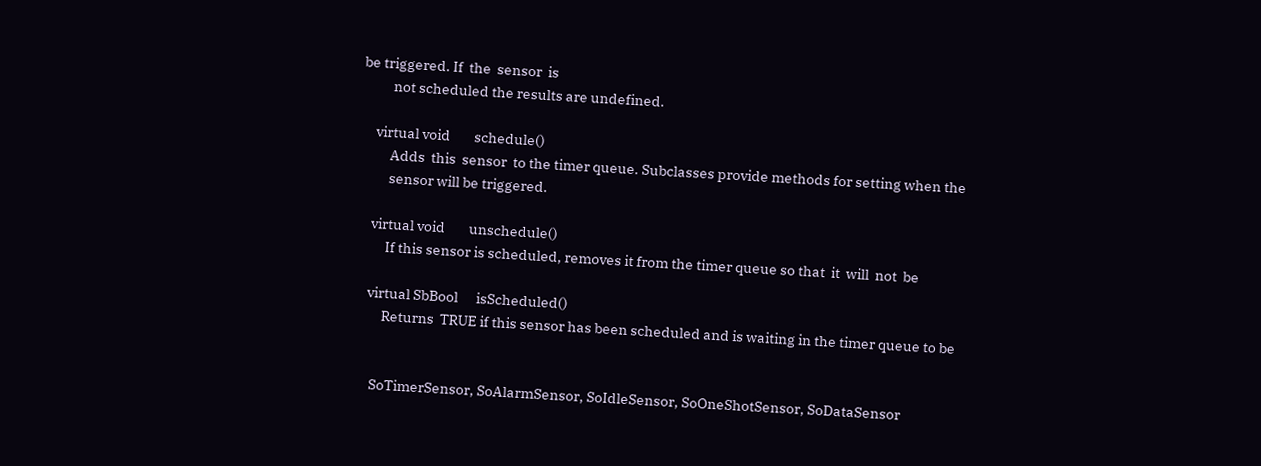be triggered. If  the  sensor  is
          not scheduled the results are undefined.

     virtual void        schedule()
          Adds  this  sensor  to the timer queue. Subclasses provide methods for setting when the
          sensor will be triggered.

     virtual void        unschedule()
          If this sensor is scheduled, removes it from the timer queue so that  it  will  not  be

     virtual SbBool      isScheduled()
          Returns  TRUE if this sensor has been scheduled and is waiting in the timer queue to be


       SoTimerSensor, SoAlarmSensor, SoIdleSensor, SoOneShotSensor, SoDataSensor